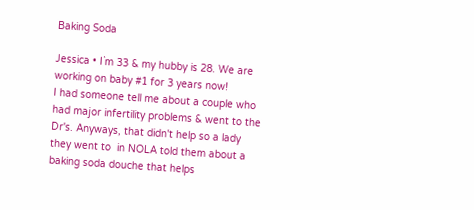Baking Soda

Jessica • I`m 33 & my hubby is 28. We are working on baby #1 for 3 years now!
I had someone tell me about a couple who had major infertility problems & went to the Dr's. Anyways, that didn't help so a lady they went to  in NOLA told them about a baking soda douche that helps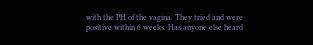with the PH of the vagina. They tried and were positive within 6 weeks. Has anyone else heard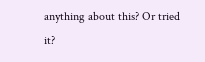anything about this? Or tried it?